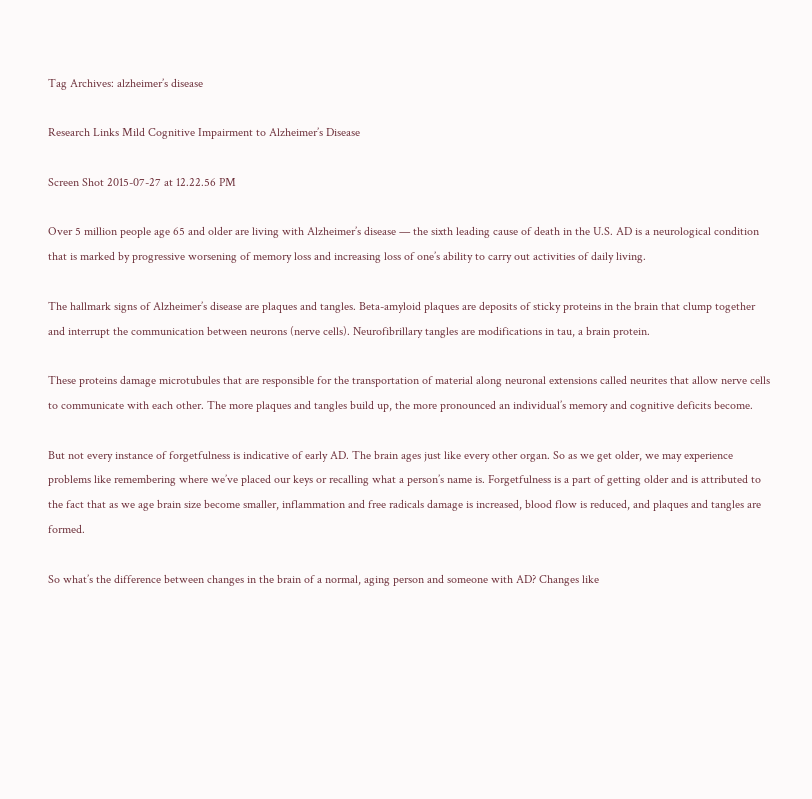Tag Archives: alzheimer’s disease

Research Links Mild Cognitive Impairment to Alzheimer’s Disease

Screen Shot 2015-07-27 at 12.22.56 PM

Over 5 million people age 65 and older are living with Alzheimer’s disease — the sixth leading cause of death in the U.S. AD is a neurological condition that is marked by progressive worsening of memory loss and increasing loss of one’s ability to carry out activities of daily living.

The hallmark signs of Alzheimer’s disease are plaques and tangles. Beta-amyloid plaques are deposits of sticky proteins in the brain that clump together and interrupt the communication between neurons (nerve cells). Neurofibrillary tangles are modifications in tau, a brain protein.

These proteins damage microtubules that are responsible for the transportation of material along neuronal extensions called neurites that allow nerve cells to communicate with each other. The more plaques and tangles build up, the more pronounced an individual’s memory and cognitive deficits become.

But not every instance of forgetfulness is indicative of early AD. The brain ages just like every other organ. So as we get older, we may experience problems like remembering where we’ve placed our keys or recalling what a person’s name is. Forgetfulness is a part of getting older and is attributed to the fact that as we age brain size become smaller, inflammation and free radicals damage is increased, blood flow is reduced, and plaques and tangles are formed.

So what’s the difference between changes in the brain of a normal, aging person and someone with AD? Changes like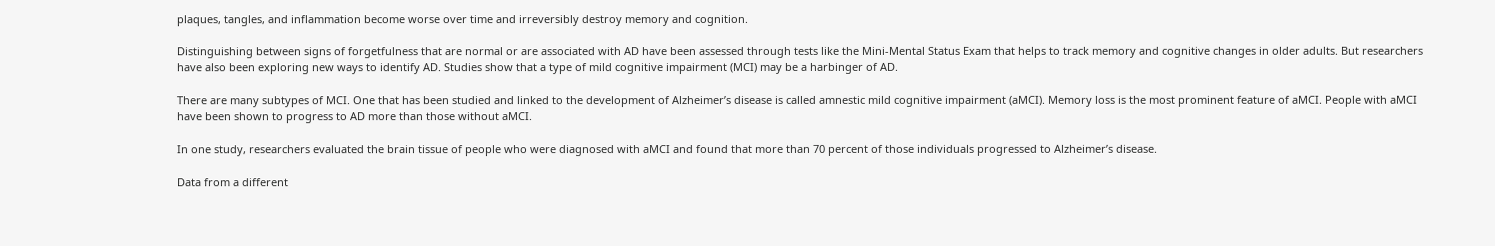plaques, tangles, and inflammation become worse over time and irreversibly destroy memory and cognition.

Distinguishing between signs of forgetfulness that are normal or are associated with AD have been assessed through tests like the Mini-Mental Status Exam that helps to track memory and cognitive changes in older adults. But researchers have also been exploring new ways to identify AD. Studies show that a type of mild cognitive impairment (MCI) may be a harbinger of AD.

There are many subtypes of MCI. One that has been studied and linked to the development of Alzheimer’s disease is called amnestic mild cognitive impairment (aMCI). Memory loss is the most prominent feature of aMCI. People with aMCI have been shown to progress to AD more than those without aMCI.

In one study, researchers evaluated the brain tissue of people who were diagnosed with aMCI and found that more than 70 percent of those individuals progressed to Alzheimer’s disease.

Data from a different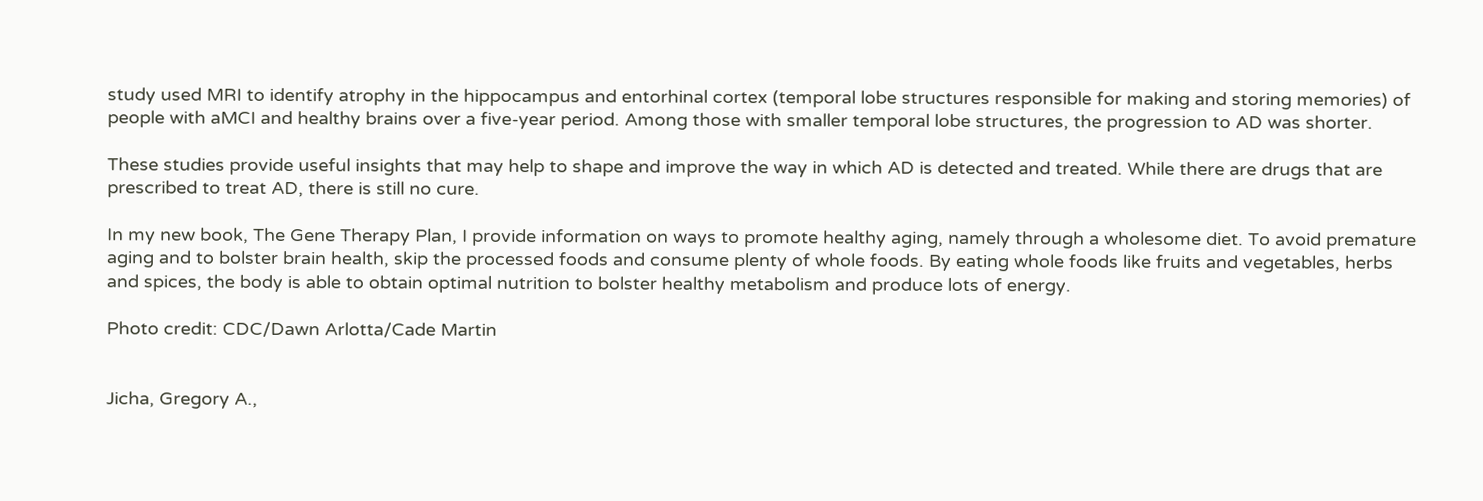study used MRI to identify atrophy in the hippocampus and entorhinal cortex (temporal lobe structures responsible for making and storing memories) of people with aMCI and healthy brains over a five-year period. Among those with smaller temporal lobe structures, the progression to AD was shorter.

These studies provide useful insights that may help to shape and improve the way in which AD is detected and treated. While there are drugs that are prescribed to treat AD, there is still no cure.

In my new book, The Gene Therapy Plan, I provide information on ways to promote healthy aging, namely through a wholesome diet. To avoid premature aging and to bolster brain health, skip the processed foods and consume plenty of whole foods. By eating whole foods like fruits and vegetables, herbs and spices, the body is able to obtain optimal nutrition to bolster healthy metabolism and produce lots of energy.

Photo credit: CDC/Dawn Arlotta/Cade Martin


Jicha, Gregory A.,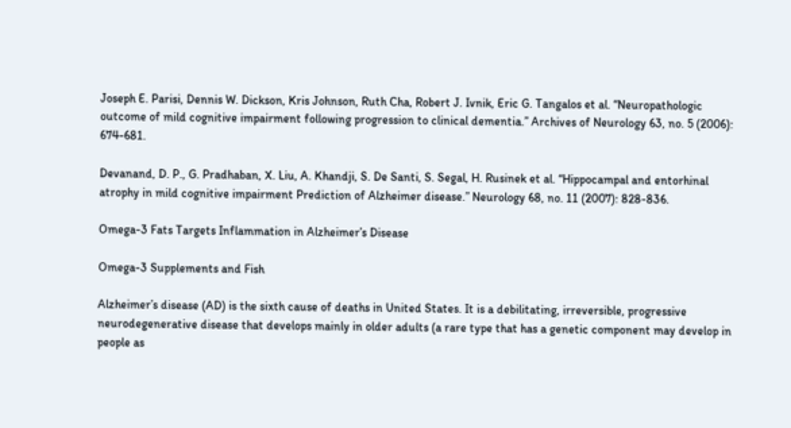Joseph E. Parisi, Dennis W. Dickson, Kris Johnson, Ruth Cha, Robert J. Ivnik, Eric G. Tangalos et al. “Neuropathologic outcome of mild cognitive impairment following progression to clinical dementia.” Archives of Neurology 63, no. 5 (2006): 674-681.

Devanand, D. P., G. Pradhaban, X. Liu, A. Khandji, S. De Santi, S. Segal, H. Rusinek et al. “Hippocampal and entorhinal atrophy in mild cognitive impairment Prediction of Alzheimer disease.” Neurology 68, no. 11 (2007): 828-836.

Omega-3 Fats Targets Inflammation in Alzheimer’s Disease

Omega-3 Supplements and Fish

Alzheimer’s disease (AD) is the sixth cause of deaths in United States. It is a debilitating, irreversible, progressive neurodegenerative disease that develops mainly in older adults (a rare type that has a genetic component may develop in people as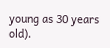young as 30 years old).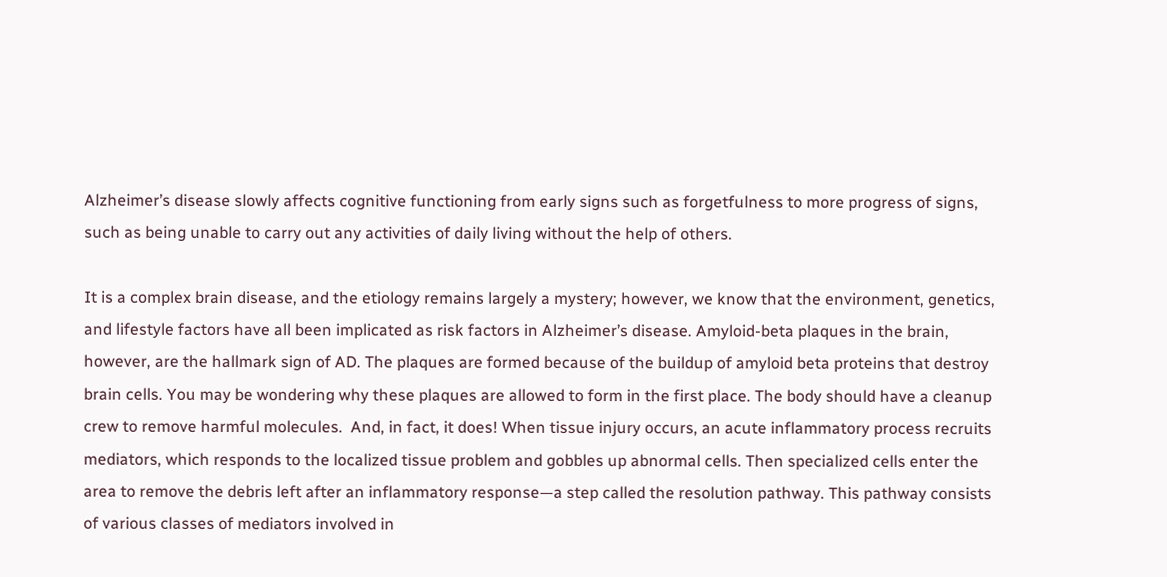Alzheimer’s disease slowly affects cognitive functioning from early signs such as forgetfulness to more progress of signs, such as being unable to carry out any activities of daily living without the help of others.

It is a complex brain disease, and the etiology remains largely a mystery; however, we know that the environment, genetics, and lifestyle factors have all been implicated as risk factors in Alzheimer’s disease. Amyloid-beta plaques in the brain, however, are the hallmark sign of AD. The plaques are formed because of the buildup of amyloid beta proteins that destroy brain cells. You may be wondering why these plaques are allowed to form in the first place. The body should have a cleanup crew to remove harmful molecules.  And, in fact, it does! When tissue injury occurs, an acute inflammatory process recruits mediators, which responds to the localized tissue problem and gobbles up abnormal cells. Then specialized cells enter the area to remove the debris left after an inflammatory response—a step called the resolution pathway. This pathway consists of various classes of mediators involved in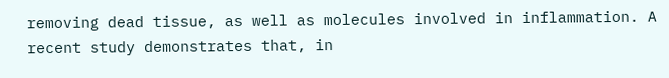removing dead tissue, as well as molecules involved in inflammation. A recent study demonstrates that, in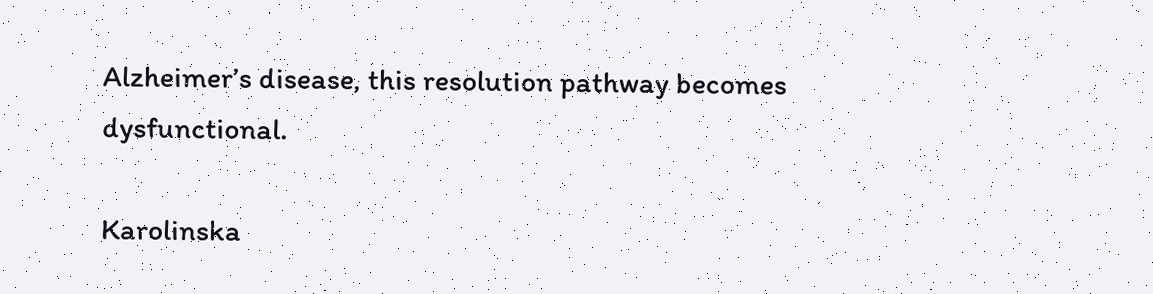Alzheimer’s disease, this resolution pathway becomes dysfunctional.

Karolinska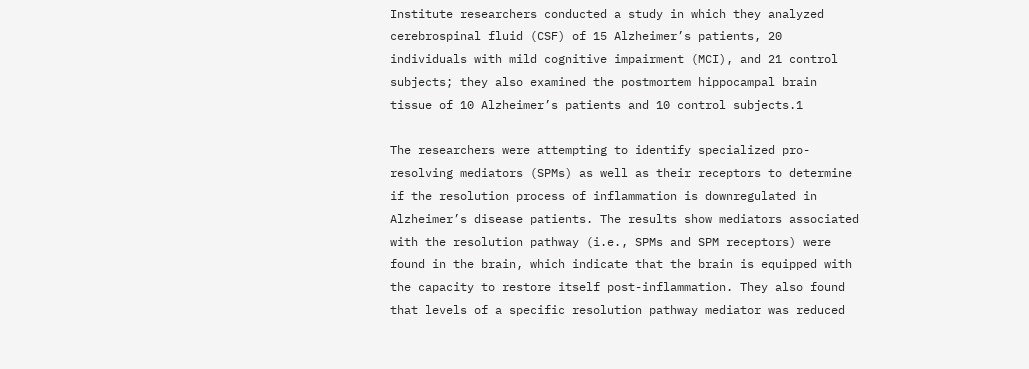Institute researchers conducted a study in which they analyzed cerebrospinal fluid (CSF) of 15 Alzheimer’s patients, 20 individuals with mild cognitive impairment (MCI), and 21 control subjects; they also examined the postmortem hippocampal brain tissue of 10 Alzheimer’s patients and 10 control subjects.1

The researchers were attempting to identify specialized pro-resolving mediators (SPMs) as well as their receptors to determine if the resolution process of inflammation is downregulated in Alzheimer’s disease patients. The results show mediators associated with the resolution pathway (i.e., SPMs and SPM receptors) were found in the brain, which indicate that the brain is equipped with the capacity to restore itself post-inflammation. They also found that levels of a specific resolution pathway mediator was reduced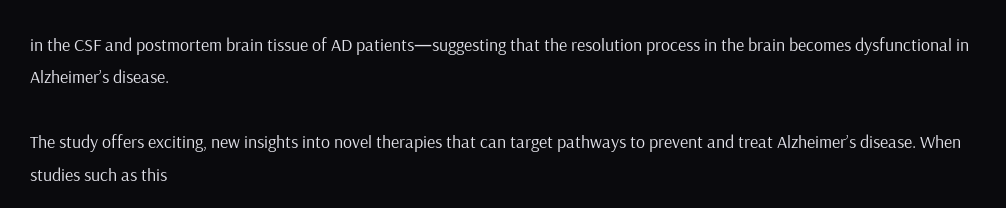in the CSF and postmortem brain tissue of AD patients—suggesting that the resolution process in the brain becomes dysfunctional in Alzheimer’s disease.

The study offers exciting, new insights into novel therapies that can target pathways to prevent and treat Alzheimer’s disease. When studies such as this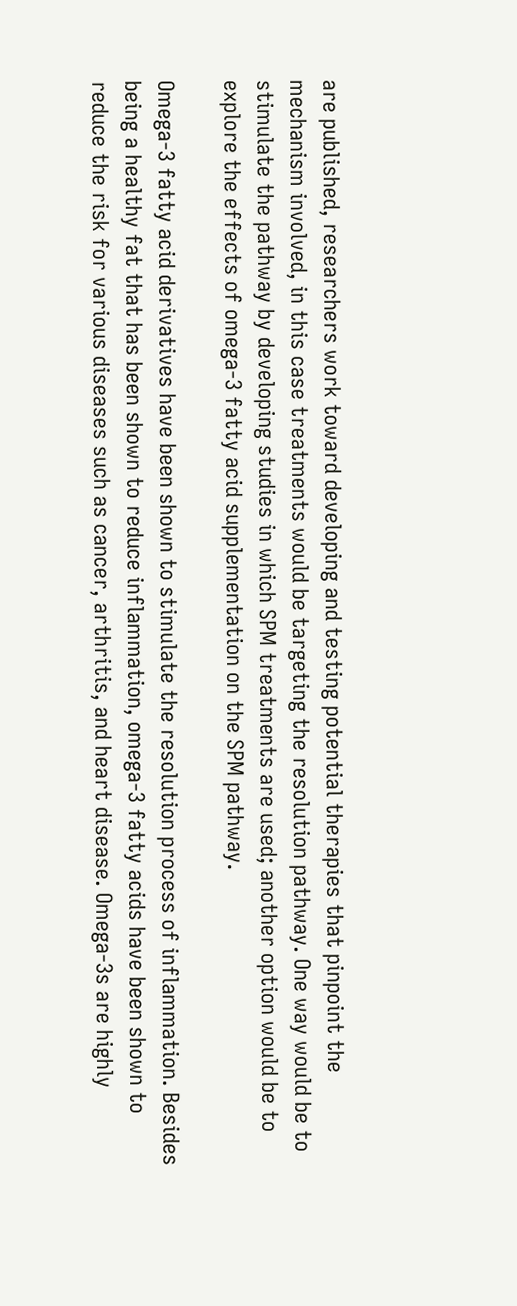are published, researchers work toward developing and testing potential therapies that pinpoint the mechanism involved, in this case treatments would be targeting the resolution pathway. One way would be to stimulate the pathway by developing studies in which SPM treatments are used; another option would be to explore the effects of omega-3 fatty acid supplementation on the SPM pathway.

Omega-3 fatty acid derivatives have been shown to stimulate the resolution process of inflammation. Besides being a healthy fat that has been shown to reduce inflammation, omega-3 fatty acids have been shown to reduce the risk for various diseases such as cancer, arthritis, and heart disease. Omega-3s are highly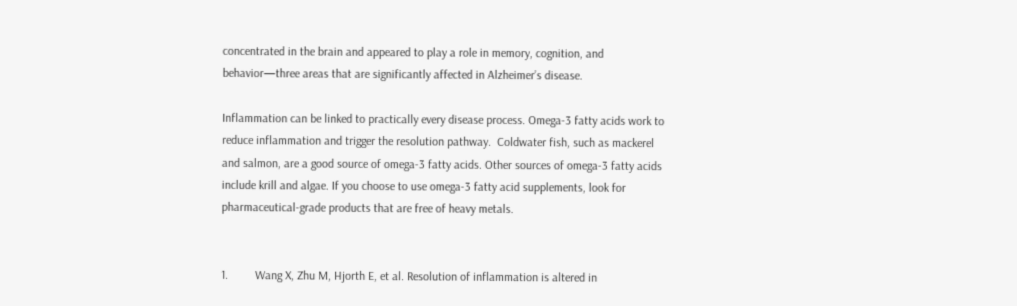concentrated in the brain and appeared to play a role in memory, cognition, and behavior—three areas that are significantly affected in Alzheimer’s disease.

Inflammation can be linked to practically every disease process. Omega-3 fatty acids work to reduce inflammation and trigger the resolution pathway.  Coldwater fish, such as mackerel and salmon, are a good source of omega-3 fatty acids. Other sources of omega-3 fatty acids include krill and algae. If you choose to use omega-3 fatty acid supplements, look for pharmaceutical-grade products that are free of heavy metals.


1.         Wang X, Zhu M, Hjorth E, et al. Resolution of inflammation is altered in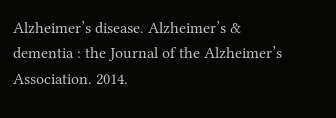Alzheimer’s disease. Alzheimer’s & dementia : the Journal of the Alzheimer’s Association. 2014.